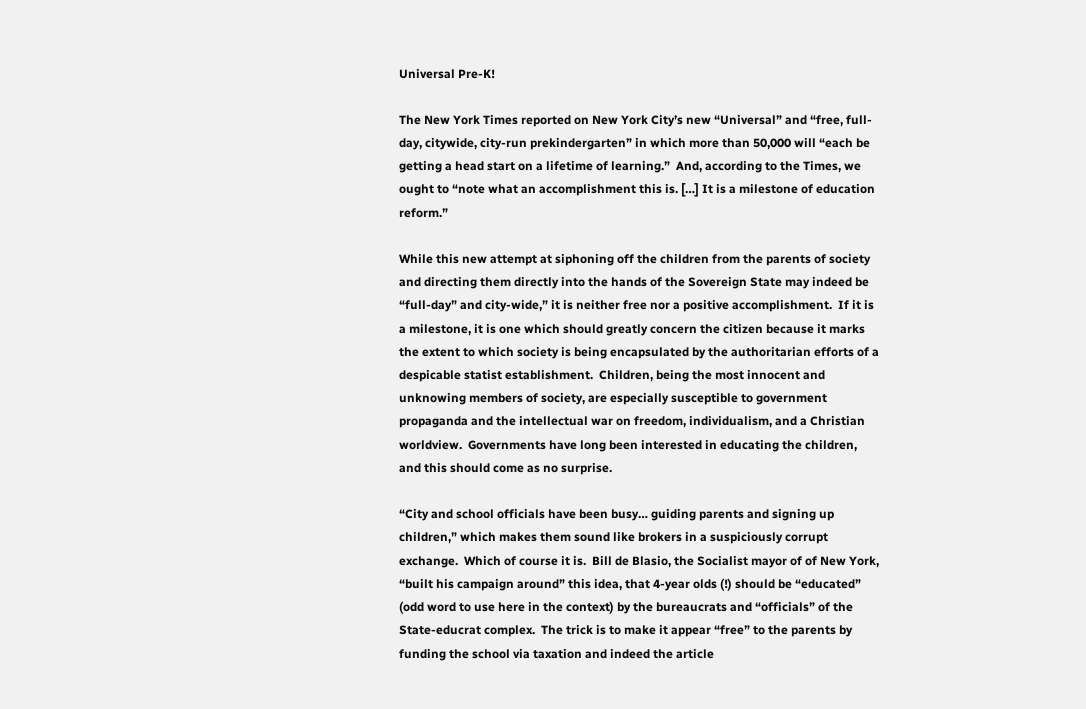Universal Pre-K!

The New York Times reported on New York City’s new “Universal” and “free, full-day, citywide, city-run prekindergarten” in which more than 50,000 will “each be getting a head start on a lifetime of learning.”  And, according to the Times, we ought to “note what an accomplishment this is. […] It is a milestone of education reform.”

While this new attempt at siphoning off the children from the parents of society and directing them directly into the hands of the Sovereign State may indeed be “full-day” and city-wide,” it is neither free nor a positive accomplishment.  If it is a milestone, it is one which should greatly concern the citizen because it marks the extent to which society is being encapsulated by the authoritarian efforts of a despicable statist establishment.  Children, being the most innocent and unknowing members of society, are especially susceptible to government propaganda and the intellectual war on freedom, individualism, and a Christian worldview.  Governments have long been interested in educating the children, and this should come as no surprise.

“City and school officials have been busy… guiding parents and signing up children,” which makes them sound like brokers in a suspiciously corrupt exchange.  Which of course it is.  Bill de Blasio, the Socialist mayor of of New York, “built his campaign around” this idea, that 4-year olds (!) should be “educated” (odd word to use here in the context) by the bureaucrats and “officials” of the State-educrat complex.  The trick is to make it appear “free” to the parents by funding the school via taxation and indeed the article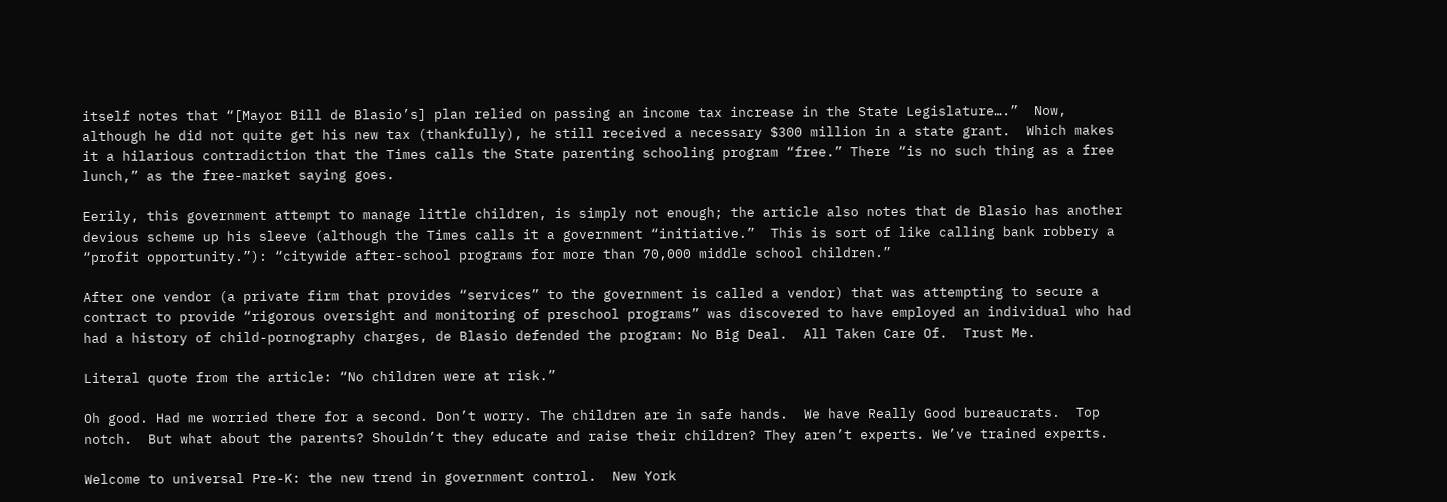itself notes that “[Mayor Bill de Blasio’s] plan relied on passing an income tax increase in the State Legislature….”  Now, although he did not quite get his new tax (thankfully), he still received a necessary $300 million in a state grant.  Which makes it a hilarious contradiction that the Times calls the State parenting schooling program “free.” There “is no such thing as a free lunch,” as the free-market saying goes.

Eerily, this government attempt to manage little children, is simply not enough; the article also notes that de Blasio has another devious scheme up his sleeve (although the Times calls it a government “initiative.”  This is sort of like calling bank robbery a “profit opportunity.”): “citywide after-school programs for more than 70,000 middle school children.”

After one vendor (a private firm that provides “services” to the government is called a vendor) that was attempting to secure a contract to provide “rigorous oversight and monitoring of preschool programs” was discovered to have employed an individual who had had a history of child-pornography charges, de Blasio defended the program: No Big Deal.  All Taken Care Of.  Trust Me.

Literal quote from the article: “No children were at risk.”

Oh good. Had me worried there for a second. Don’t worry. The children are in safe hands.  We have Really Good bureaucrats.  Top notch.  But what about the parents? Shouldn’t they educate and raise their children? They aren’t experts. We’ve trained experts.

Welcome to universal Pre-K: the new trend in government control.  New York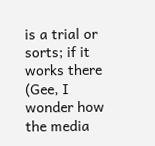is a trial or sorts; if it works there (Gee, I wonder how the media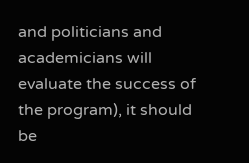and politicians and academicians will evaluate the success of the program), it should be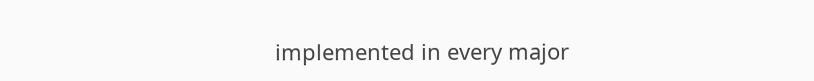implemented in every major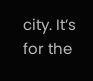city. It’s for the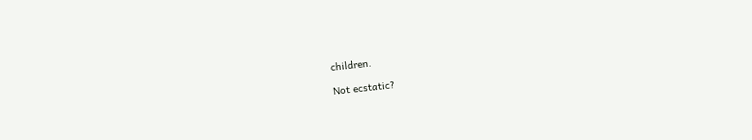children.

Not ecstatic?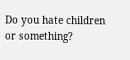Do you hate children or something?